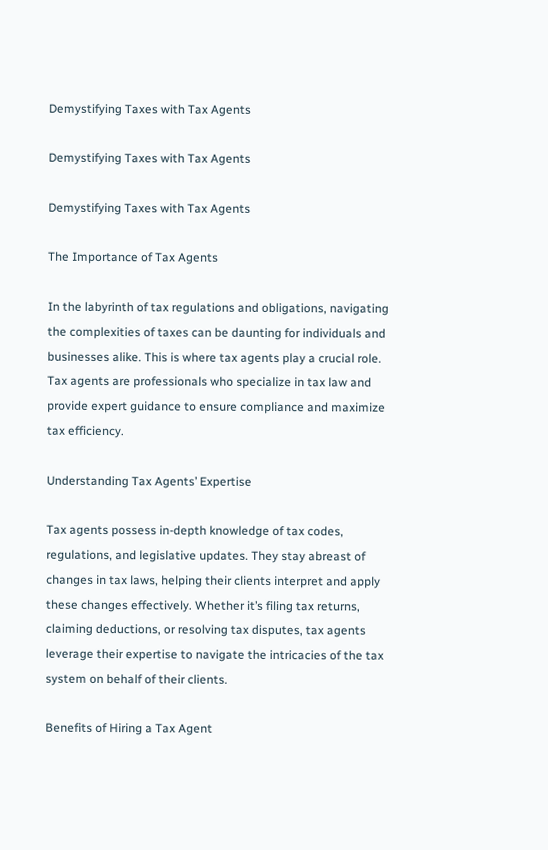Demystifying Taxes with Tax Agents

Demystifying Taxes with Tax Agents

Demystifying Taxes with Tax Agents

The Importance of Tax Agents

In the labyrinth of tax regulations and obligations, navigating the complexities of taxes can be daunting for individuals and businesses alike. This is where tax agents play a crucial role. Tax agents are professionals who specialize in tax law and provide expert guidance to ensure compliance and maximize tax efficiency.

Understanding Tax Agents’ Expertise

Tax agents possess in-depth knowledge of tax codes, regulations, and legislative updates. They stay abreast of changes in tax laws, helping their clients interpret and apply these changes effectively. Whether it’s filing tax returns, claiming deductions, or resolving tax disputes, tax agents leverage their expertise to navigate the intricacies of the tax system on behalf of their clients.

Benefits of Hiring a Tax Agent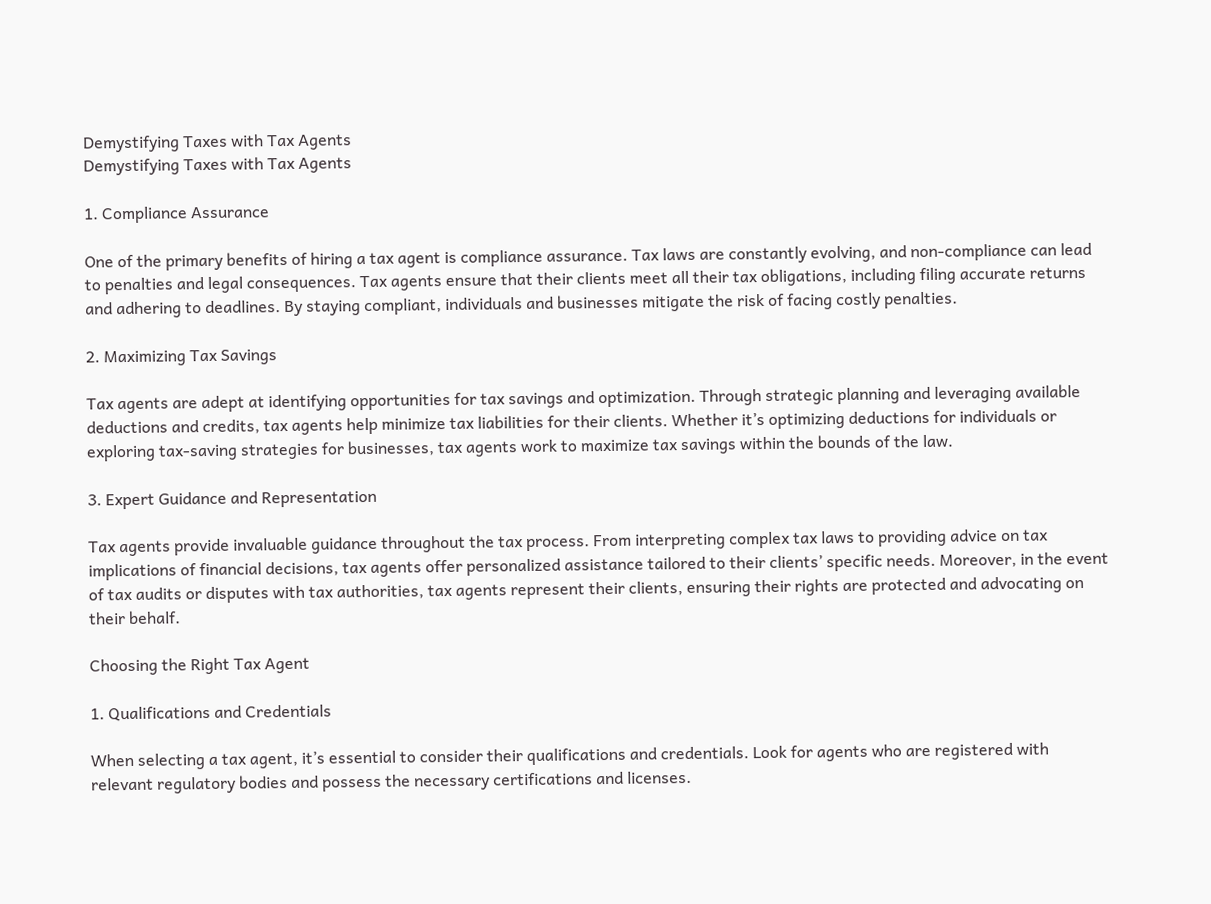Demystifying Taxes with Tax Agents
Demystifying Taxes with Tax Agents

1. Compliance Assurance

One of the primary benefits of hiring a tax agent is compliance assurance. Tax laws are constantly evolving, and non-compliance can lead to penalties and legal consequences. Tax agents ensure that their clients meet all their tax obligations, including filing accurate returns and adhering to deadlines. By staying compliant, individuals and businesses mitigate the risk of facing costly penalties.

2. Maximizing Tax Savings

Tax agents are adept at identifying opportunities for tax savings and optimization. Through strategic planning and leveraging available deductions and credits, tax agents help minimize tax liabilities for their clients. Whether it’s optimizing deductions for individuals or exploring tax-saving strategies for businesses, tax agents work to maximize tax savings within the bounds of the law.

3. Expert Guidance and Representation

Tax agents provide invaluable guidance throughout the tax process. From interpreting complex tax laws to providing advice on tax implications of financial decisions, tax agents offer personalized assistance tailored to their clients’ specific needs. Moreover, in the event of tax audits or disputes with tax authorities, tax agents represent their clients, ensuring their rights are protected and advocating on their behalf.

Choosing the Right Tax Agent

1. Qualifications and Credentials

When selecting a tax agent, it’s essential to consider their qualifications and credentials. Look for agents who are registered with relevant regulatory bodies and possess the necessary certifications and licenses.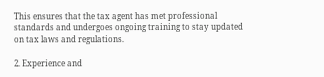This ensures that the tax agent has met professional standards and undergoes ongoing training to stay updated on tax laws and regulations.

2. Experience and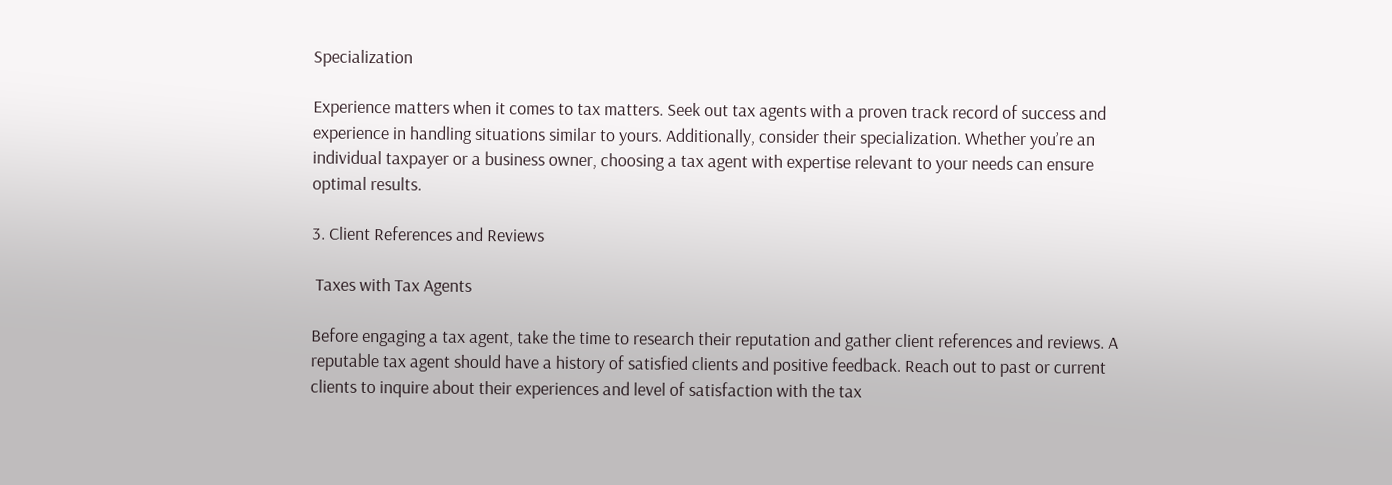Specialization

Experience matters when it comes to tax matters. Seek out tax agents with a proven track record of success and experience in handling situations similar to yours. Additionally, consider their specialization. Whether you’re an individual taxpayer or a business owner, choosing a tax agent with expertise relevant to your needs can ensure optimal results.

3. Client References and Reviews

 Taxes with Tax Agents

Before engaging a tax agent, take the time to research their reputation and gather client references and reviews. A reputable tax agent should have a history of satisfied clients and positive feedback. Reach out to past or current clients to inquire about their experiences and level of satisfaction with the tax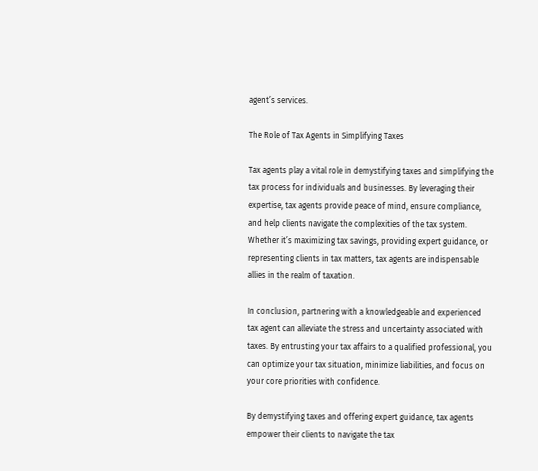agent’s services.

The Role of Tax Agents in Simplifying Taxes

Tax agents play a vital role in demystifying taxes and simplifying the tax process for individuals and businesses. By leveraging their expertise, tax agents provide peace of mind, ensure compliance, and help clients navigate the complexities of the tax system. Whether it’s maximizing tax savings, providing expert guidance, or representing clients in tax matters, tax agents are indispensable allies in the realm of taxation.

In conclusion, partnering with a knowledgeable and experienced tax agent can alleviate the stress and uncertainty associated with taxes. By entrusting your tax affairs to a qualified professional, you can optimize your tax situation, minimize liabilities, and focus on your core priorities with confidence.

By demystifying taxes and offering expert guidance, tax agents empower their clients to navigate the tax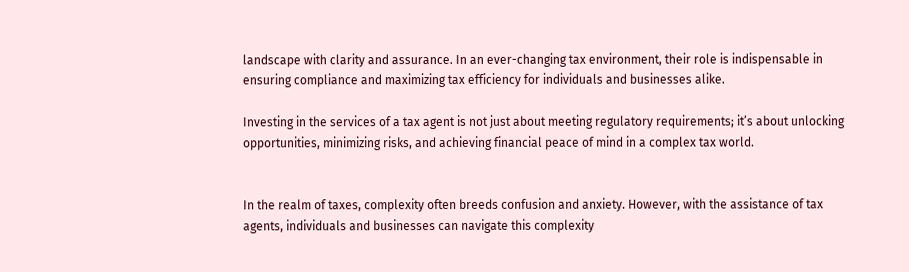landscape with clarity and assurance. In an ever-changing tax environment, their role is indispensable in ensuring compliance and maximizing tax efficiency for individuals and businesses alike.

Investing in the services of a tax agent is not just about meeting regulatory requirements; it’s about unlocking opportunities, minimizing risks, and achieving financial peace of mind in a complex tax world.


In the realm of taxes, complexity often breeds confusion and anxiety. However, with the assistance of tax agents, individuals and businesses can navigate this complexity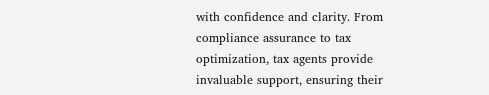with confidence and clarity. From compliance assurance to tax optimization, tax agents provide invaluable support, ensuring their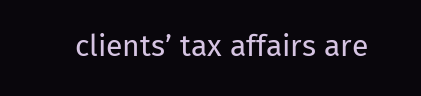clients’ tax affairs are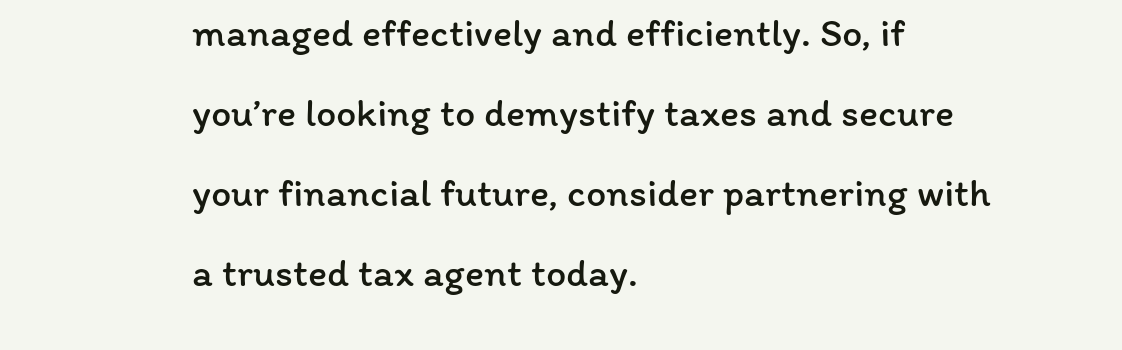managed effectively and efficiently. So, if you’re looking to demystify taxes and secure your financial future, consider partnering with a trusted tax agent today.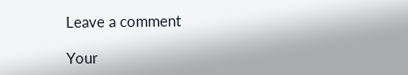Leave a comment

Your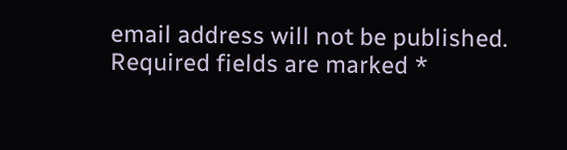email address will not be published. Required fields are marked *